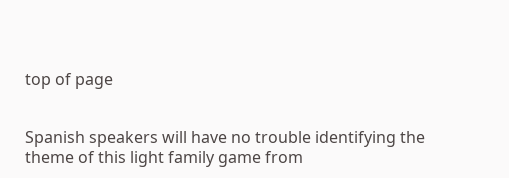top of page


Spanish speakers will have no trouble identifying the theme of this light family game from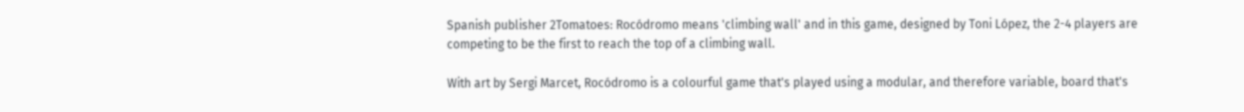Spanish publisher 2Tomatoes: Rocódromo means 'climbing wall' and in this game, designed by Toni López, the 2-4 players are competing to be the first to reach the top of a climbing wall.

With art by Sergi Marcet, Rocódromo is a colourful game that's played using a modular, and therefore variable, board that's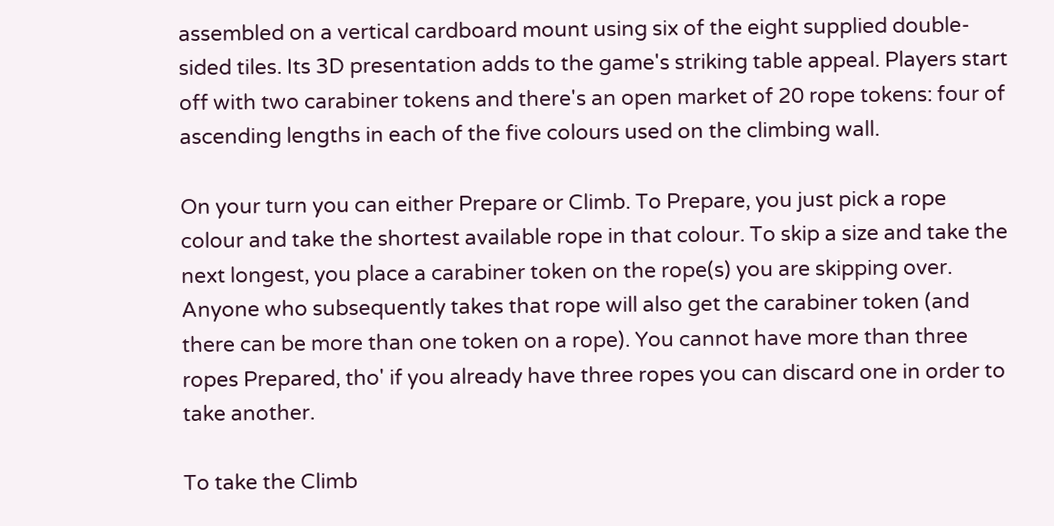assembled on a vertical cardboard mount using six of the eight supplied double-sided tiles. Its 3D presentation adds to the game's striking table appeal. Players start off with two carabiner tokens and there's an open market of 20 rope tokens: four of ascending lengths in each of the five colours used on the climbing wall.

On your turn you can either Prepare or Climb. To Prepare, you just pick a rope colour and take the shortest available rope in that colour. To skip a size and take the next longest, you place a carabiner token on the rope(s) you are skipping over. Anyone who subsequently takes that rope will also get the carabiner token (and there can be more than one token on a rope). You cannot have more than three ropes Prepared, tho' if you already have three ropes you can discard one in order to take another.

To take the Climb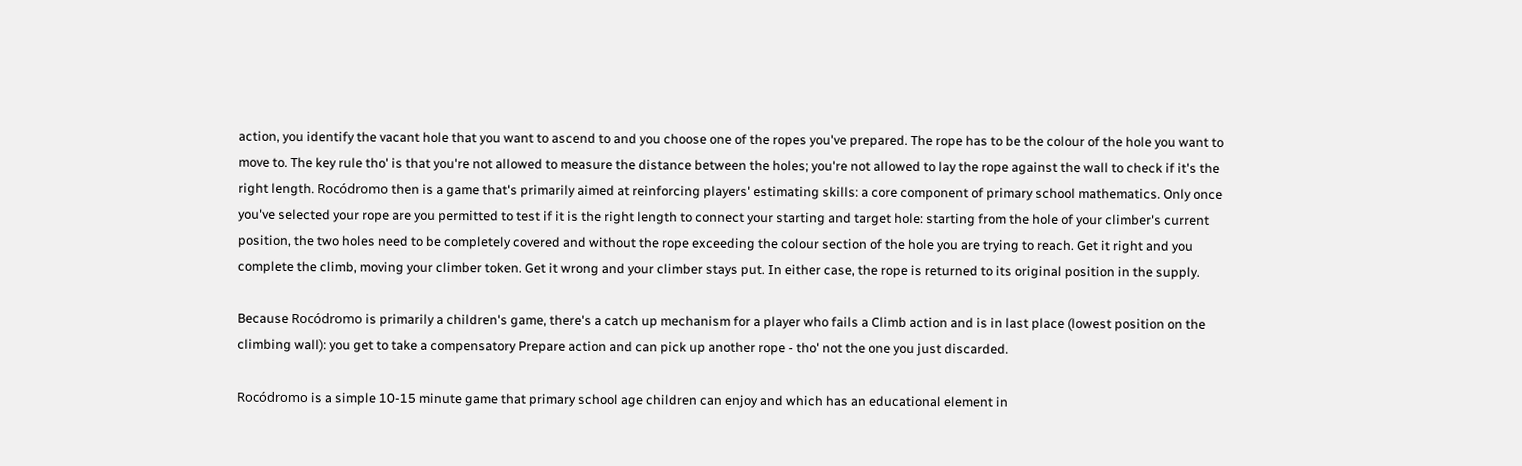action, you identify the vacant hole that you want to ascend to and you choose one of the ropes you've prepared. The rope has to be the colour of the hole you want to move to. The key rule tho' is that you're not allowed to measure the distance between the holes; you're not allowed to lay the rope against the wall to check if it's the right length. Rocódromo then is a game that's primarily aimed at reinforcing players' estimating skills: a core component of primary school mathematics. Only once you've selected your rope are you permitted to test if it is the right length to connect your starting and target hole: starting from the hole of your climber's current position, the two holes need to be completely covered and without the rope exceeding the colour section of the hole you are trying to reach. Get it right and you complete the climb, moving your climber token. Get it wrong and your climber stays put. In either case, the rope is returned to its original position in the supply.

Because Rocódromo is primarily a children's game, there's a catch up mechanism for a player who fails a Climb action and is in last place (lowest position on the climbing wall): you get to take a compensatory Prepare action and can pick up another rope - tho' not the one you just discarded.

Rocódromo is a simple 10-15 minute game that primary school age children can enjoy and which has an educational element in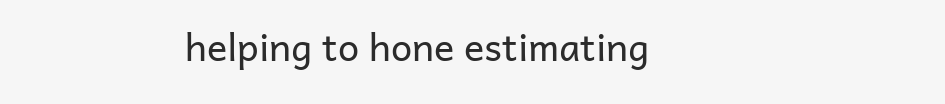helping to hone estimating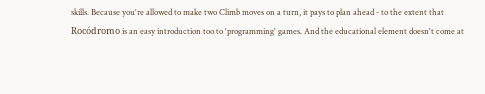skills. Because you're allowed to make two Climb moves on a turn, it pays to plan ahead - to the extent that Rocódromo is an easy introduction too to 'programming' games. And the educational element doesn't come at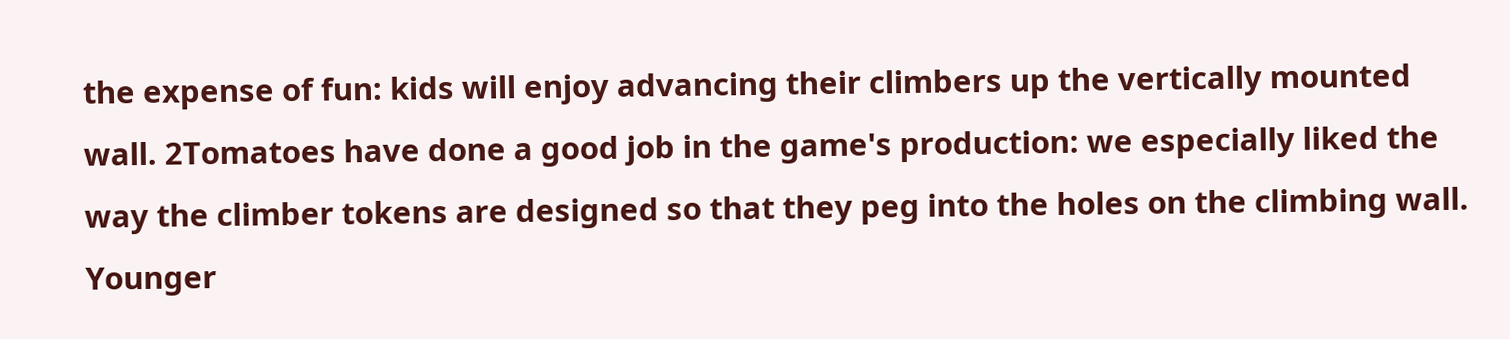the expense of fun: kids will enjoy advancing their climbers up the vertically mounted wall. 2Tomatoes have done a good job in the game's production: we especially liked the way the climber tokens are designed so that they peg into the holes on the climbing wall. Younger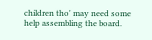children tho' may need some help assembling the board.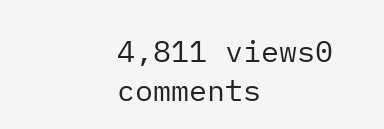4,811 views0 comments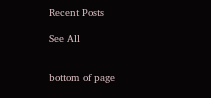Recent Posts

See All


bottom of page